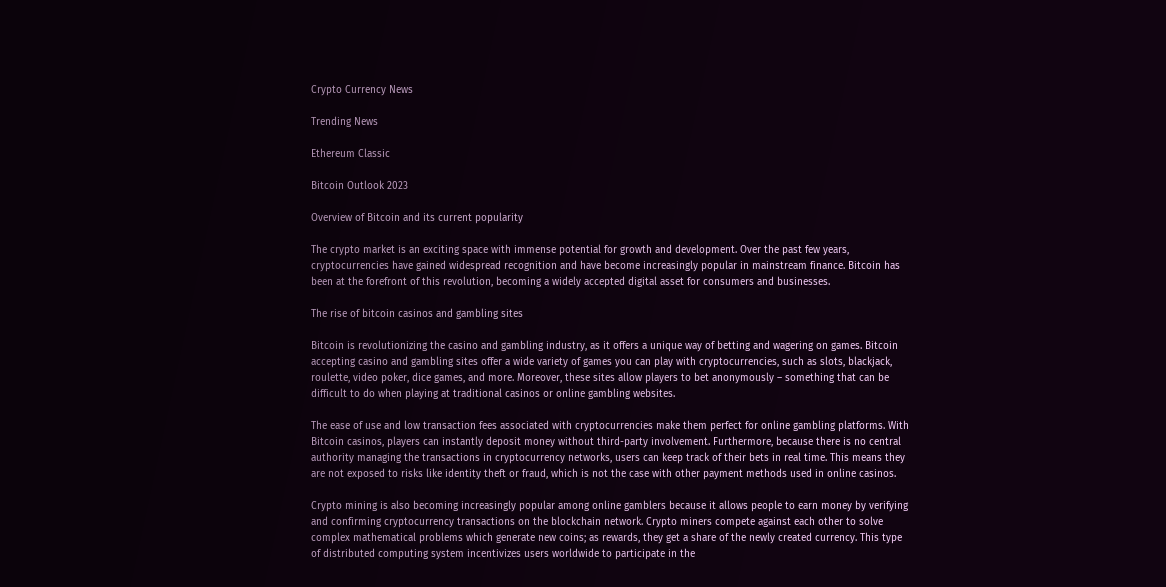Crypto Currency News

Trending News

Ethereum Classic

Bitcoin Outlook 2023

Overview of Bitcoin and its current popularity

The crypto market is an exciting space with immense potential for growth and development. Over the past few years, cryptocurrencies have gained widespread recognition and have become increasingly popular in mainstream finance. Bitcoin has been at the forefront of this revolution, becoming a widely accepted digital asset for consumers and businesses.

The rise of bitcoin casinos and gambling sites

Bitcoin is revolutionizing the casino and gambling industry, as it offers a unique way of betting and wagering on games. Bitcoin accepting casino and gambling sites offer a wide variety of games you can play with cryptocurrencies, such as slots, blackjack, roulette, video poker, dice games, and more. Moreover, these sites allow players to bet anonymously – something that can be difficult to do when playing at traditional casinos or online gambling websites.

The ease of use and low transaction fees associated with cryptocurrencies make them perfect for online gambling platforms. With Bitcoin casinos, players can instantly deposit money without third-party involvement. Furthermore, because there is no central authority managing the transactions in cryptocurrency networks, users can keep track of their bets in real time. This means they are not exposed to risks like identity theft or fraud, which is not the case with other payment methods used in online casinos.

Crypto mining is also becoming increasingly popular among online gamblers because it allows people to earn money by verifying and confirming cryptocurrency transactions on the blockchain network. Crypto miners compete against each other to solve complex mathematical problems which generate new coins; as rewards, they get a share of the newly created currency. This type of distributed computing system incentivizes users worldwide to participate in the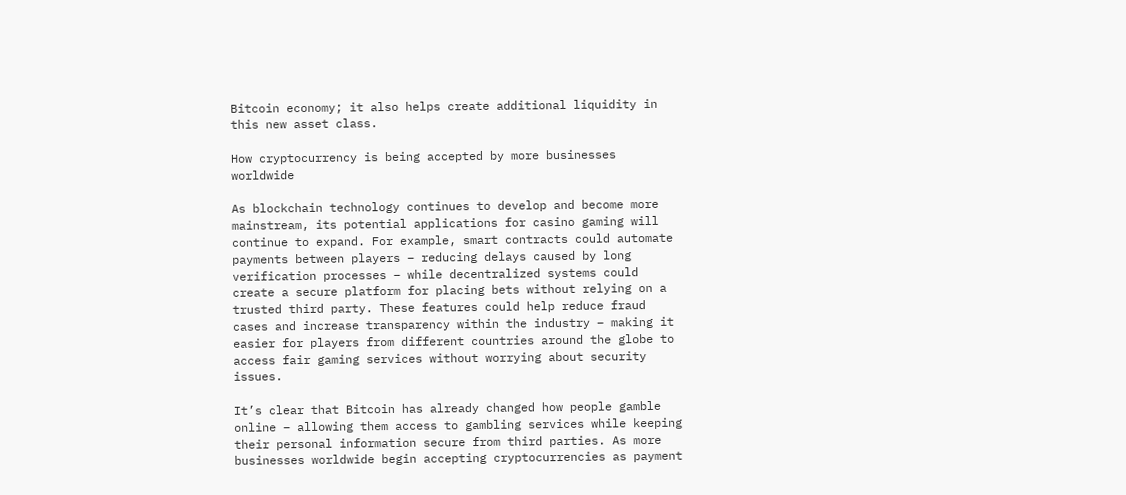Bitcoin economy; it also helps create additional liquidity in this new asset class.

How cryptocurrency is being accepted by more businesses worldwide

As blockchain technology continues to develop and become more mainstream, its potential applications for casino gaming will continue to expand. For example, smart contracts could automate payments between players – reducing delays caused by long verification processes – while decentralized systems could create a secure platform for placing bets without relying on a trusted third party. These features could help reduce fraud cases and increase transparency within the industry – making it easier for players from different countries around the globe to access fair gaming services without worrying about security issues.

It’s clear that Bitcoin has already changed how people gamble online – allowing them access to gambling services while keeping their personal information secure from third parties. As more businesses worldwide begin accepting cryptocurrencies as payment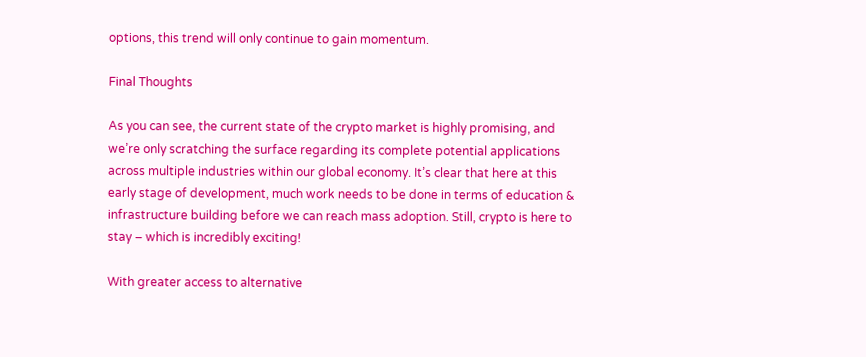options, this trend will only continue to gain momentum.

Final Thoughts

As you can see, the current state of the crypto market is highly promising, and we’re only scratching the surface regarding its complete potential applications across multiple industries within our global economy. It’s clear that here at this early stage of development, much work needs to be done in terms of education & infrastructure building before we can reach mass adoption. Still, crypto is here to stay – which is incredibly exciting!

With greater access to alternative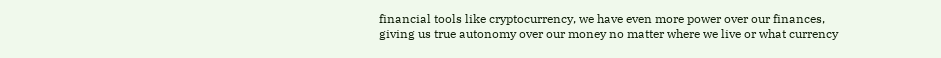financial tools like cryptocurrency, we have even more power over our finances, giving us true autonomy over our money no matter where we live or what currency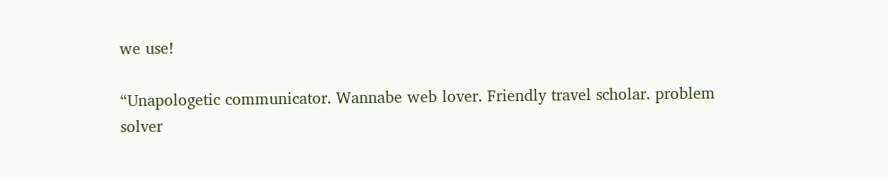we use!

“Unapologetic communicator. Wannabe web lover. Friendly travel scholar. problem solver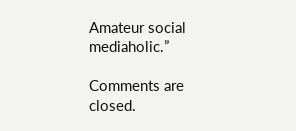Amateur social mediaholic.”

Comments are closed.